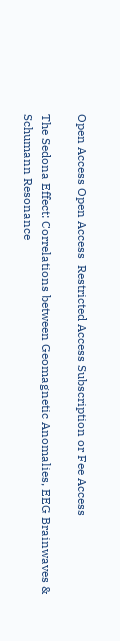Open Access Open Access  Restricted Access Subscription or Fee Access

The Sedona Effect: Correlations between Geomagnetic Anomalies, EEG Brainwaves & Schumann Resonance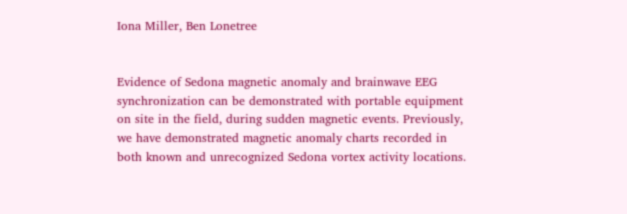Iona Miller, Ben Lonetree


Evidence of Sedona magnetic anomaly and brainwave EEG synchronization can be demonstrated with portable equipment on site in the field, during sudden magnetic events. Previously, we have demonstrated magnetic anomaly charts recorded in both known and unrecognized Sedona vortex activity locations.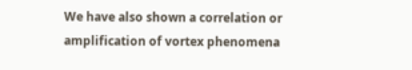We have also shown a correlation or amplification of vortex phenomena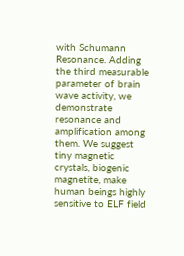with Schumann Resonance. Adding the third measurable parameter of brain wave activity, we demonstrate resonance and amplification among them. We suggest tiny magnetic crystals, biogenic magnetite, make human beings highly sensitive to ELF field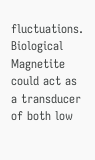fluctuations. Biological Magnetite could act as a transducer of both low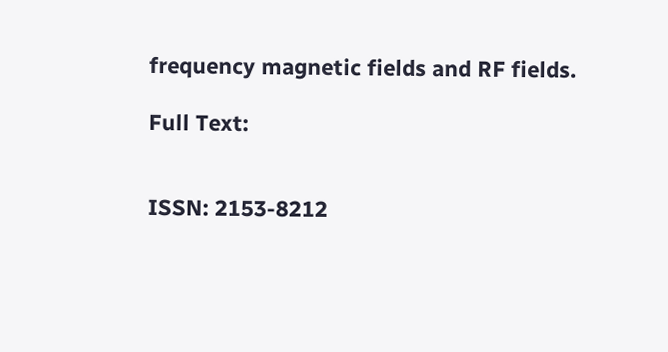frequency magnetic fields and RF fields.

Full Text:


ISSN: 2153-8212